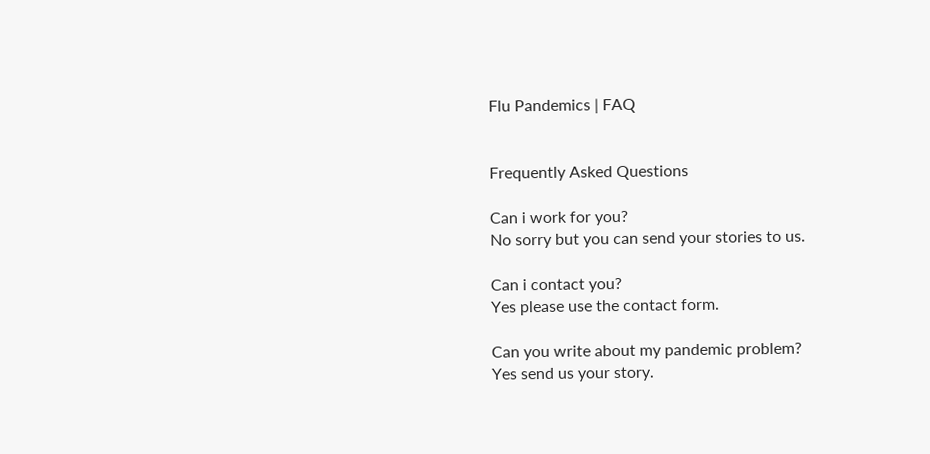Flu Pandemics | FAQ


Frequently Asked Questions

Can i work for you?
No sorry but you can send your stories to us.

Can i contact you?
Yes please use the contact form.

Can you write about my pandemic problem?
Yes send us your story.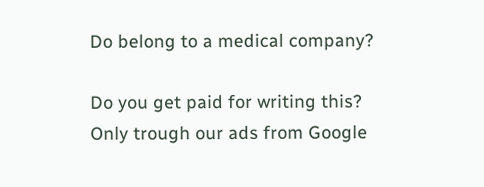Do belong to a medical company?

Do you get paid for writing this?
Only trough our ads from Google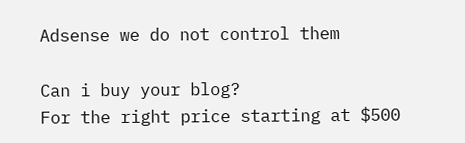Adsense we do not control them

Can i buy your blog?
For the right price starting at $500